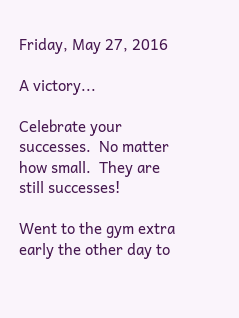Friday, May 27, 2016

A victory...

Celebrate your successes.  No matter how small.  They are still successes!

Went to the gym extra early the other day to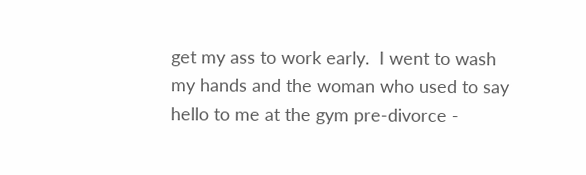get my ass to work early.  I went to wash my hands and the woman who used to say hello to me at the gym pre-divorce -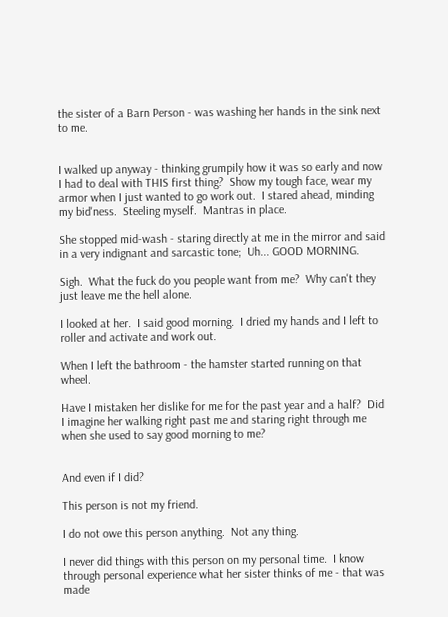the sister of a Barn Person - was washing her hands in the sink next to me.


I walked up anyway - thinking grumpily how it was so early and now I had to deal with THIS first thing?  Show my tough face, wear my armor when I just wanted to go work out.  I stared ahead, minding my bid'ness.  Steeling myself.  Mantras in place.

She stopped mid-wash - staring directly at me in the mirror and said in a very indignant and sarcastic tone;  Uh... GOOD MORNING.

Sigh.  What the fuck do you people want from me?  Why can't they just leave me the hell alone.

I looked at her.  I said good morning.  I dried my hands and I left to roller and activate and work out.

When I left the bathroom - the hamster started running on that wheel.

Have I mistaken her dislike for me for the past year and a half?  Did I imagine her walking right past me and staring right through me when she used to say good morning to me?


And even if I did?

This person is not my friend.

I do not owe this person anything.  Not any thing.

I never did things with this person on my personal time.  I know through personal experience what her sister thinks of me - that was made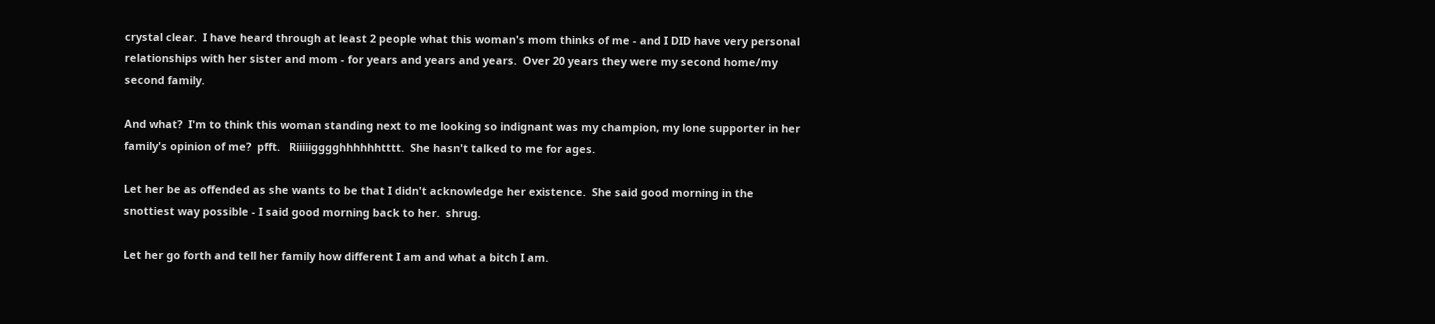crystal clear.  I have heard through at least 2 people what this woman's mom thinks of me - and I DID have very personal relationships with her sister and mom - for years and years and years.  Over 20 years they were my second home/my second family.

And what?  I'm to think this woman standing next to me looking so indignant was my champion, my lone supporter in her family's opinion of me?  pfft.   Riiiiigggghhhhhhtttt.  She hasn't talked to me for ages.

Let her be as offended as she wants to be that I didn't acknowledge her existence.  She said good morning in the snottiest way possible - I said good morning back to her.  shrug.

Let her go forth and tell her family how different I am and what a bitch I am.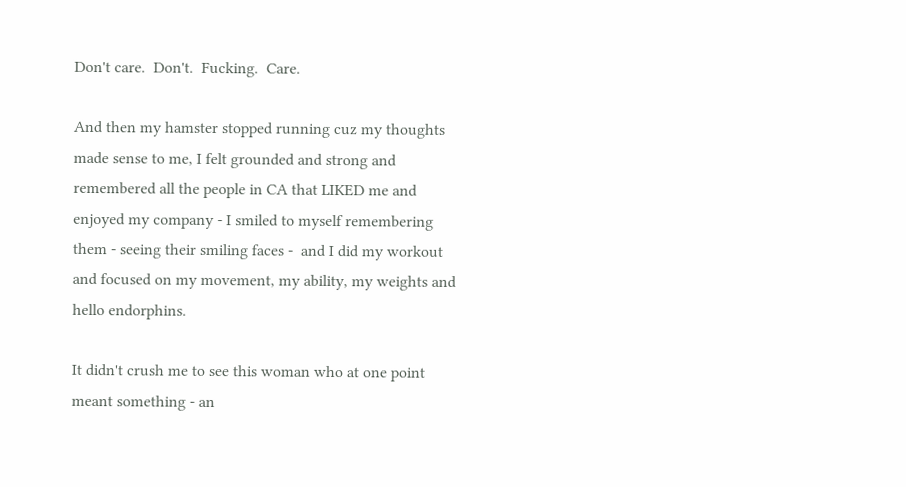Don't care.  Don't.  Fucking.  Care.

And then my hamster stopped running cuz my thoughts made sense to me, I felt grounded and strong and remembered all the people in CA that LIKED me and enjoyed my company - I smiled to myself remembering them - seeing their smiling faces -  and I did my workout and focused on my movement, my ability, my weights and hello endorphins.

It didn't crush me to see this woman who at one point meant something - an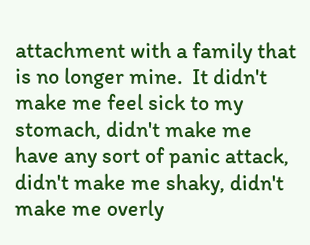attachment with a family that is no longer mine.  It didn't make me feel sick to my stomach, didn't make me have any sort of panic attack, didn't make me shaky, didn't make me overly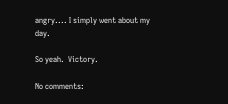angry.... I simply went about my day.

So yeah.  Victory.

No comments: